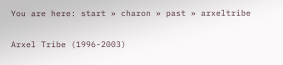You are here: start » charon » past » arxeltribe

Arxel Tribe (1996-2003)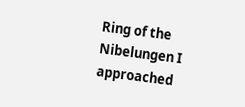Ring of the Nibelungen I approached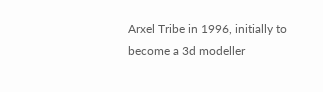Arxel Tribe in 1996, initially to become a 3d modeller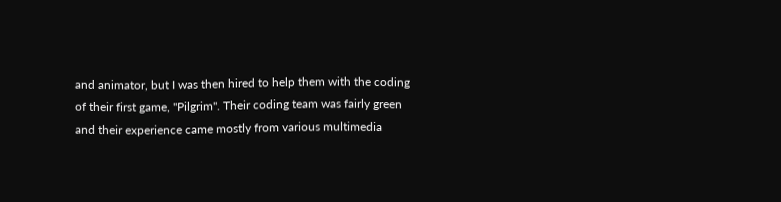and animator, but I was then hired to help them with the coding of their first game, "Pilgrim". Their coding team was fairly green and their experience came mostly from various multimedia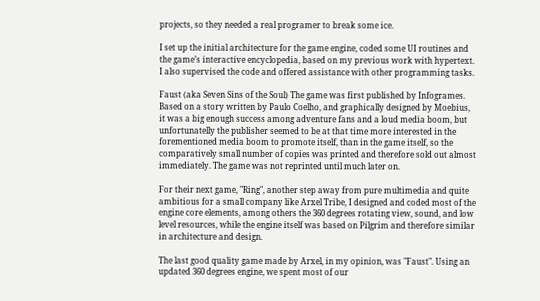projects, so they needed a real programer to break some ice.

I set up the initial architecture for the game engine, coded some UI routines and the game’s interactive encyclopedia, based on my previous work with hypertext. I also supervised the code and offered assistance with other programming tasks.

Faust (aka Seven Sins of the Soul) The game was first published by Infogrames. Based on a story written by Paulo Coelho, and graphically designed by Moebius, it was a big enough success among adventure fans and a loud media boom, but unfortunatelly the publisher seemed to be at that time more interested in the forementioned media boom to promote itself, than in the game itself, so the comparatively small number of copies was printed and therefore sold out almost immediately. The game was not reprinted until much later on.

For their next game, "Ring", another step away from pure multimedia and quite ambitious for a small company like Arxel Tribe, I designed and coded most of the engine core elements, among others the 360 degrees rotating view, sound, and low level resources, while the engine itself was based on Pilgrim and therefore similar in architecture and design.

The last good quality game made by Arxel, in my opinion, was "Faust". Using an updated 360 degrees engine, we spent most of our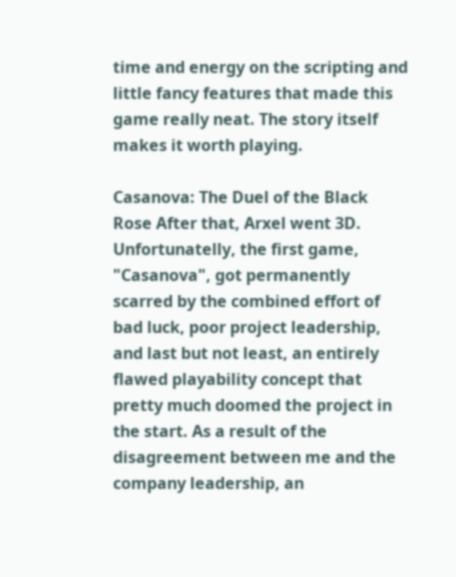time and energy on the scripting and little fancy features that made this game really neat. The story itself makes it worth playing.

Casanova: The Duel of the Black Rose After that, Arxel went 3D. Unfortunatelly, the first game, "Casanova", got permanently scarred by the combined effort of bad luck, poor project leadership, and last but not least, an entirely flawed playability concept that pretty much doomed the project in the start. As a result of the disagreement between me and the company leadership, an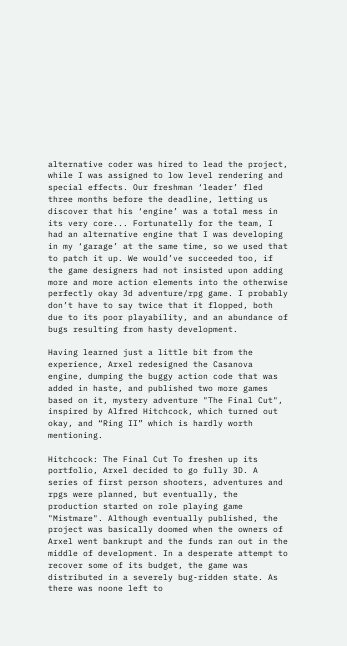alternative coder was hired to lead the project, while I was assigned to low level rendering and special effects. Our freshman ‘leader’ fled three months before the deadline, letting us discover that his ‘engine’ was a total mess in its very core... Fortunatelly for the team, I had an alternative engine that I was developing in my ‘garage’ at the same time, so we used that to patch it up. We would’ve succeeded too, if the game designers had not insisted upon adding more and more action elements into the otherwise perfectly okay 3d adventure/rpg game. I probably don’t have to say twice that it flopped, both due to its poor playability, and an abundance of bugs resulting from hasty development.

Having learned just a little bit from the experience, Arxel redesigned the Casanova engine, dumping the buggy action code that was added in haste, and published two more games based on it, mystery adventure "The Final Cut", inspired by Alfred Hitchcock, which turned out okay, and “Ring II” which is hardly worth mentioning.

Hitchcock: The Final Cut To freshen up its portfolio, Arxel decided to go fully 3D. A series of first person shooters, adventures and rpgs were planned, but eventually, the production started on role playing game "Mistmare". Although eventually published, the project was basically doomed when the owners of Arxel went bankrupt and the funds ran out in the middle of development. In a desperate attempt to recover some of its budget, the game was distributed in a severely bug-ridden state. As there was noone left to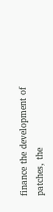finance the development of patches, the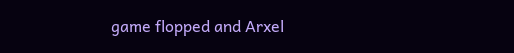game flopped and Arxel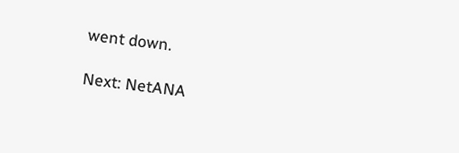went down.

Next: NetANA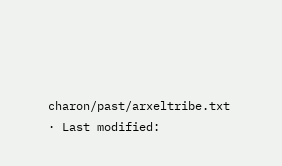charon/past/arxeltribe.txt · Last modified: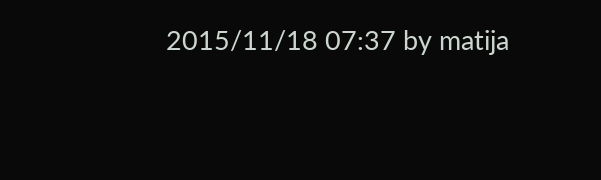2015/11/18 07:37 by matija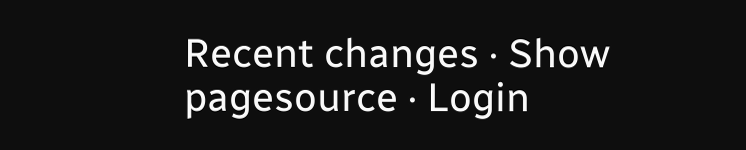Recent changes · Show pagesource · Login